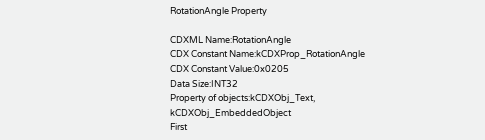RotationAngle Property

CDXML Name:RotationAngle
CDX Constant Name:kCDXProp_RotationAngle
CDX Constant Value:0x0205
Data Size:INT32
Property of objects:kCDXObj_Text, kCDXObj_EmbeddedObject
First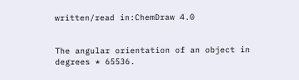written/read in:ChemDraw 4.0


The angular orientation of an object in degrees * 65536.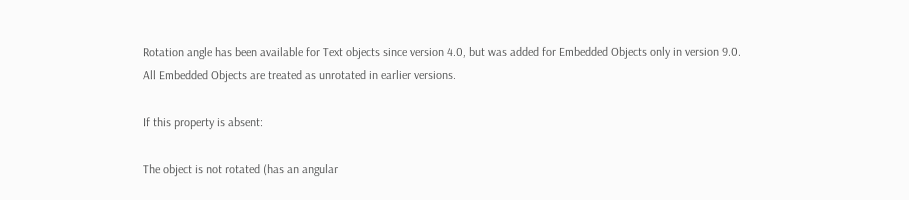Rotation angle has been available for Text objects since version 4.0, but was added for Embedded Objects only in version 9.0. All Embedded Objects are treated as unrotated in earlier versions.

If this property is absent:

The object is not rotated (has an angular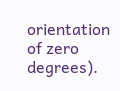orientation of zero degrees).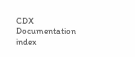CDX Documentation index